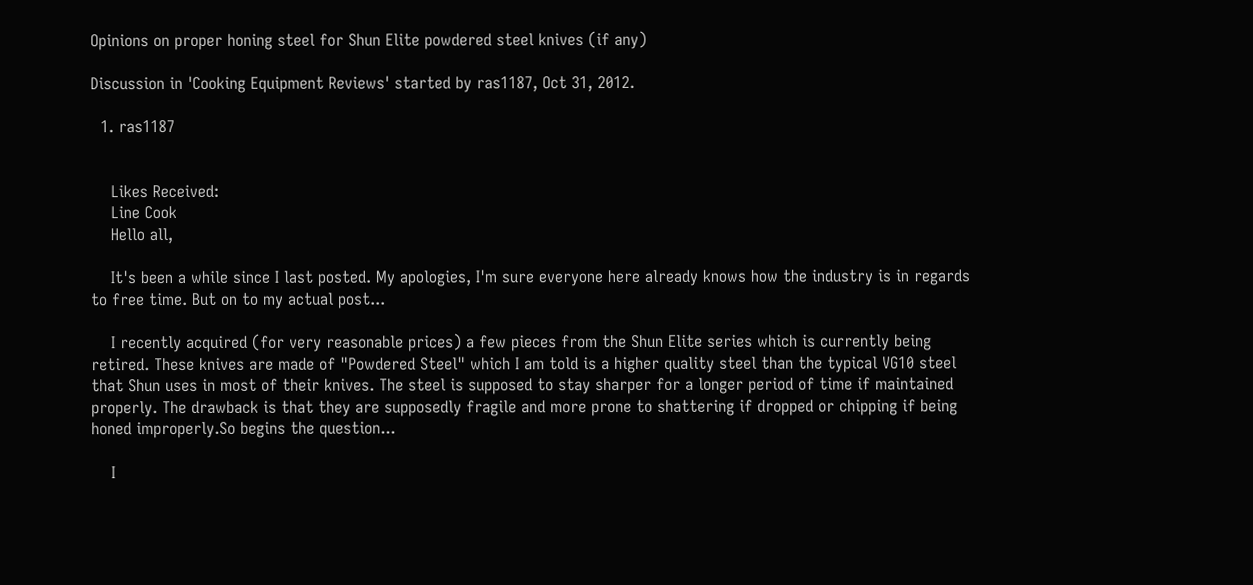Opinions on proper honing steel for Shun Elite powdered steel knives (if any)

Discussion in 'Cooking Equipment Reviews' started by ras1187, Oct 31, 2012.

  1. ras1187


    Likes Received:
    Line Cook
    Hello all,

    It's been a while since I last posted. My apologies, I'm sure everyone here already knows how the industry is in regards to free time. But on to my actual post...

    I recently acquired (for very reasonable prices) a few pieces from the Shun Elite series which is currently being retired. These knives are made of "Powdered Steel" which I am told is a higher quality steel than the typical VG10 steel that Shun uses in most of their knives. The steel is supposed to stay sharper for a longer period of time if maintained properly. The drawback is that they are supposedly fragile and more prone to shattering if dropped or chipping if being honed improperly.So begins the question...

    I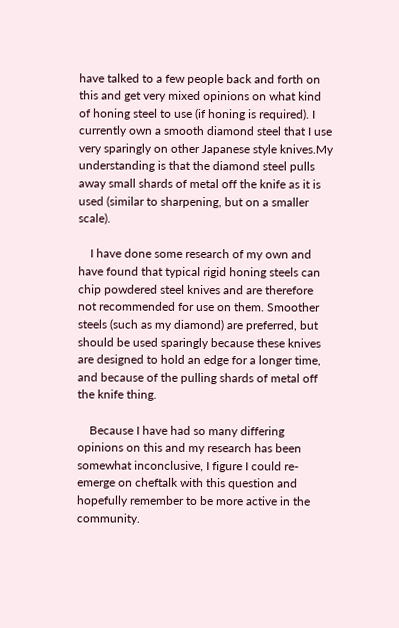have talked to a few people back and forth on this and get very mixed opinions on what kind of honing steel to use (if honing is required). I currently own a smooth diamond steel that I use very sparingly on other Japanese style knives.My understanding is that the diamond steel pulls away small shards of metal off the knife as it is used (similar to sharpening, but on a smaller scale).

    I have done some research of my own and have found that typical rigid honing steels can chip powdered steel knives and are therefore not recommended for use on them. Smoother steels (such as my diamond) are preferred, but should be used sparingly because these knives are designed to hold an edge for a longer time, and because of the pulling shards of metal off the knife thing.

    Because I have had so many differing opinions on this and my research has been somewhat inconclusive, I figure I could re-emerge on cheftalk with this question and hopefully remember to be more active in the community.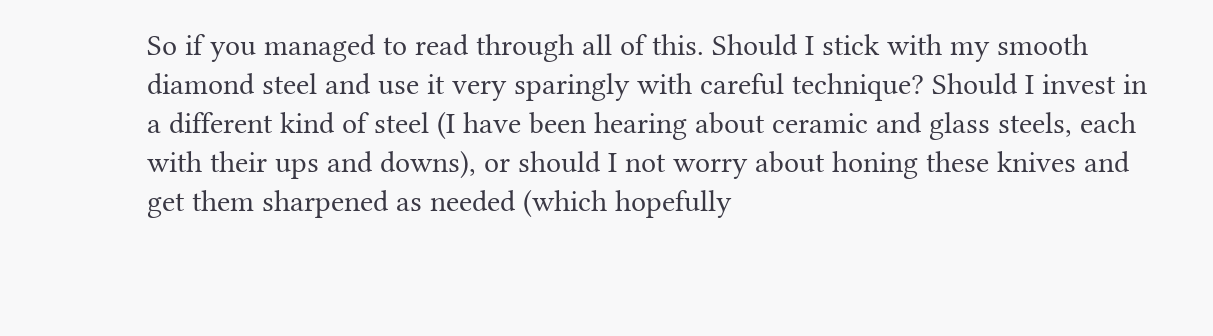So if you managed to read through all of this. Should I stick with my smooth diamond steel and use it very sparingly with careful technique? Should I invest in a different kind of steel (I have been hearing about ceramic and glass steels, each with their ups and downs), or should I not worry about honing these knives and get them sharpened as needed (which hopefully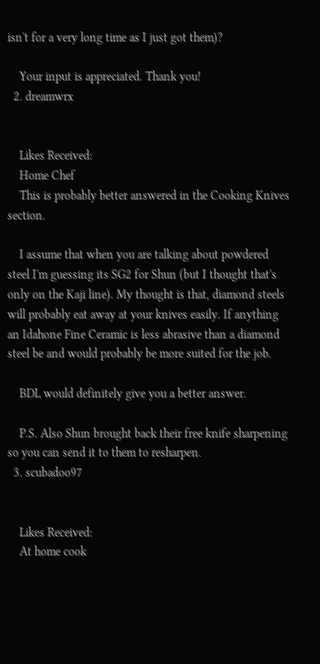isn't for a very long time as I just got them)?

    Your input is appreciated. Thank you!
  2. dreamwrx


    Likes Received:
    Home Chef
    This is probably better answered in the Cooking Knives section.

    I assume that when you are talking about powdered steel I'm guessing its SG2 for Shun (but I thought that's only on the Kaji line). My thought is that, diamond steels will probably eat away at your knives easily. If anything an Idahone Fine Ceramic is less abrasive than a diamond steel be and would probably be more suited for the job.

    BDL would definitely give you a better answer.

    P.S. Also Shun brought back their free knife sharpening so you can send it to them to resharpen.
  3. scubadoo97


    Likes Received:
    At home cook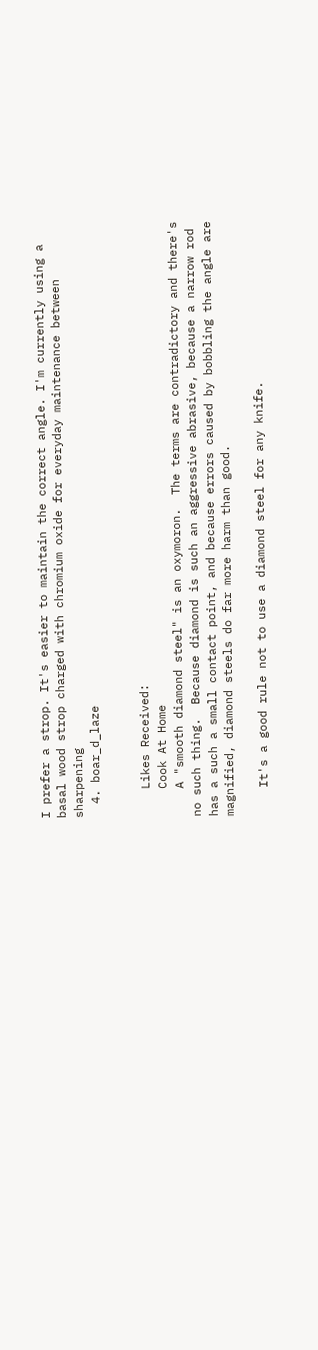I prefer a strop. It's easier to maintain the correct angle. I'm currently using a basal wood strop charged with chromium oxide for everyday maintenance between sharpening
  4. boar_d_laze


    Likes Received:
    Cook At Home
    A "smooth diamond steel" is an oxymoron.  The terms are contradictory and there's no such thing.  Because diamond is such an aggressive abrasive, because a narrow rod has a such a small contact point, and because errors caused by bobbling the angle are magnified, diamond steels do far more harm than good.

    It's a good rule not to use a diamond steel for any knife.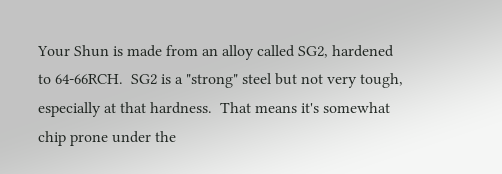Your Shun is made from an alloy called SG2, hardened to 64-66RCH.  SG2 is a "strong" steel but not very tough, especially at that hardness.  That means it's somewhat chip prone under the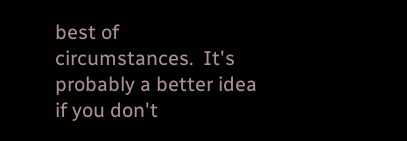best of circumstances.  It's probably a better idea if you don't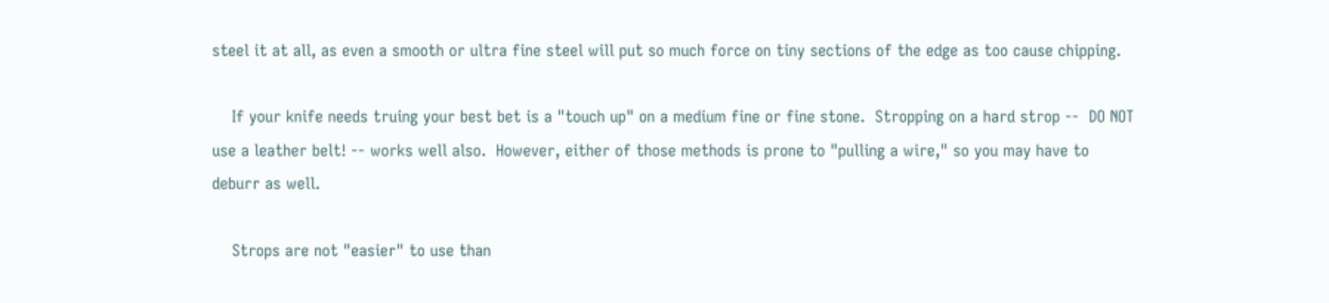steel it at all, as even a smooth or ultra fine steel will put so much force on tiny sections of the edge as too cause chipping.

    If your knife needs truing your best bet is a "touch up" on a medium fine or fine stone.  Stropping on a hard strop --  DO NOT use a leather belt! -- works well also.  However, either of those methods is prone to "pulling a wire," so you may have to deburr as well.

    Strops are not "easier" to use than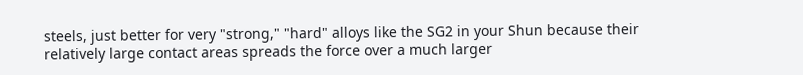steels, just better for very "strong," "hard" alloys like the SG2 in your Shun because their relatively large contact areas spreads the force over a much larger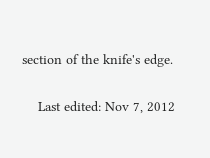section of the knife's edge.

    Last edited: Nov 7, 2012